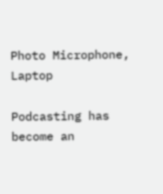Photo Microphone, Laptop

Podcasting has become an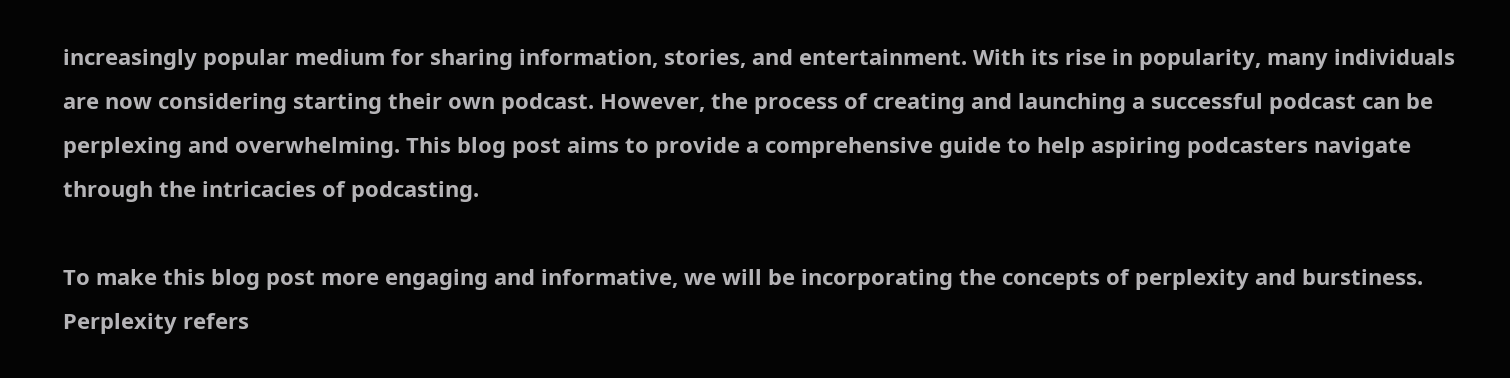increasingly popular medium for sharing information, stories, and entertainment. With its rise in popularity, many individuals are now considering starting their own podcast. However, the process of creating and launching a successful podcast can be perplexing and overwhelming. This blog post aims to provide a comprehensive guide to help aspiring podcasters navigate through the intricacies of podcasting.

To make this blog post more engaging and informative, we will be incorporating the concepts of perplexity and burstiness. Perplexity refers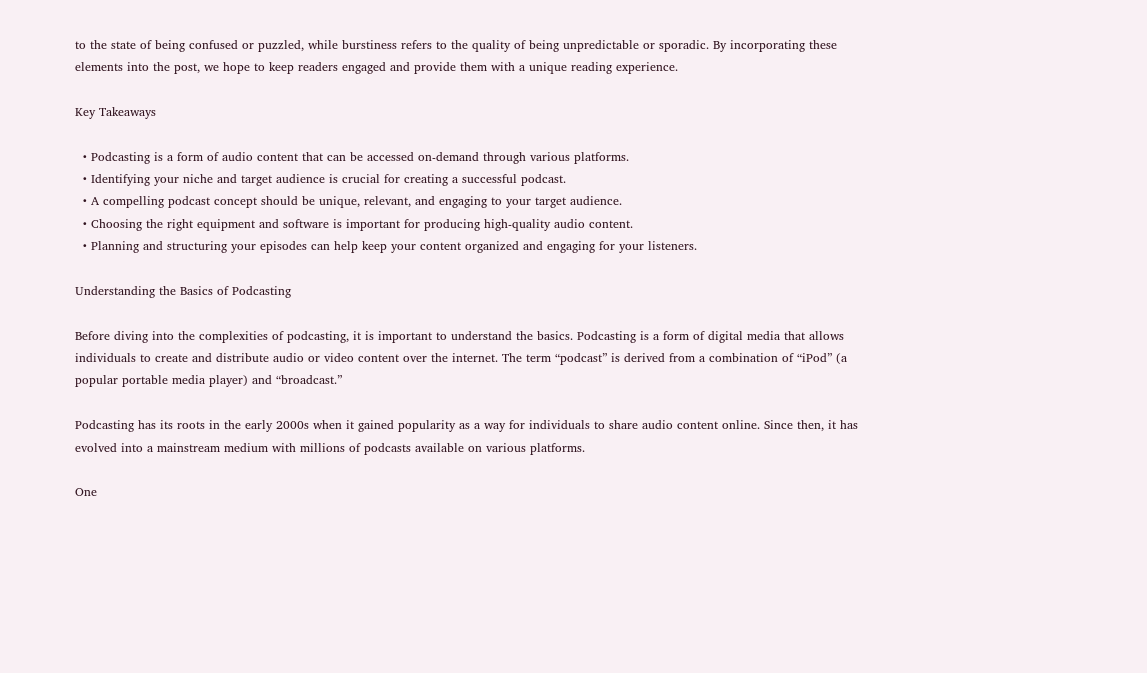to the state of being confused or puzzled, while burstiness refers to the quality of being unpredictable or sporadic. By incorporating these elements into the post, we hope to keep readers engaged and provide them with a unique reading experience.

Key Takeaways

  • Podcasting is a form of audio content that can be accessed on-demand through various platforms.
  • Identifying your niche and target audience is crucial for creating a successful podcast.
  • A compelling podcast concept should be unique, relevant, and engaging to your target audience.
  • Choosing the right equipment and software is important for producing high-quality audio content.
  • Planning and structuring your episodes can help keep your content organized and engaging for your listeners.

Understanding the Basics of Podcasting

Before diving into the complexities of podcasting, it is important to understand the basics. Podcasting is a form of digital media that allows individuals to create and distribute audio or video content over the internet. The term “podcast” is derived from a combination of “iPod” (a popular portable media player) and “broadcast.”

Podcasting has its roots in the early 2000s when it gained popularity as a way for individuals to share audio content online. Since then, it has evolved into a mainstream medium with millions of podcasts available on various platforms.

One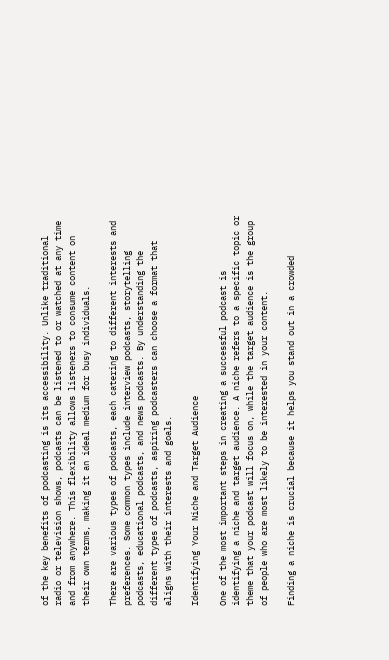of the key benefits of podcasting is its accessibility. Unlike traditional radio or television shows, podcasts can be listened to or watched at any time and from anywhere. This flexibility allows listeners to consume content on their own terms, making it an ideal medium for busy individuals.

There are various types of podcasts, each catering to different interests and preferences. Some common types include interview podcasts, storytelling podcasts, educational podcasts, and news podcasts. By understanding the different types of podcasts, aspiring podcasters can choose a format that aligns with their interests and goals.

Identifying Your Niche and Target Audience

One of the most important steps in creating a successful podcast is identifying a niche and target audience. A niche refers to a specific topic or theme that your podcast will focus on, while the target audience is the group of people who are most likely to be interested in your content.

Finding a niche is crucial because it helps you stand out in a crowded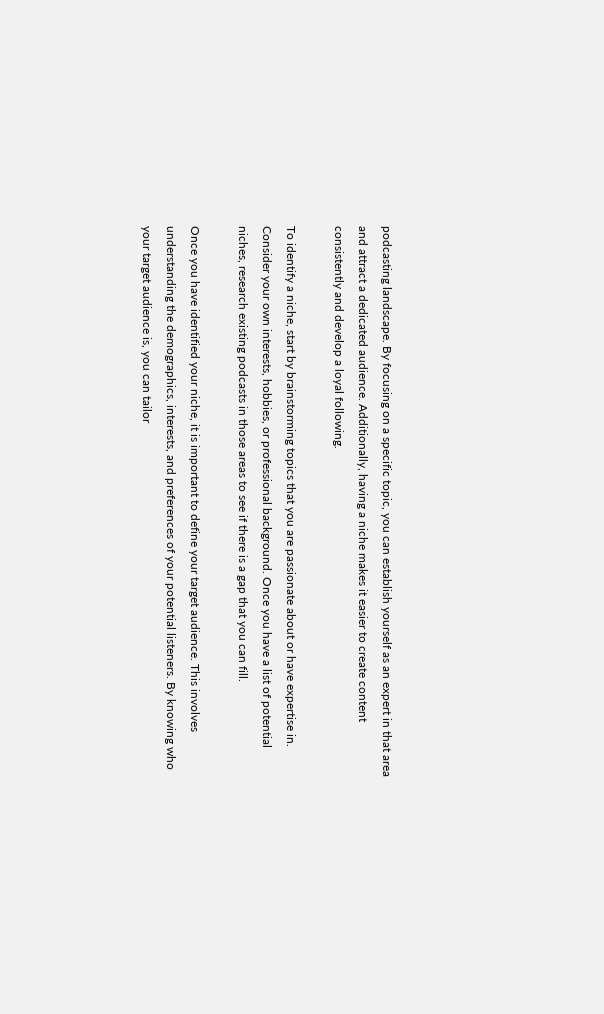podcasting landscape. By focusing on a specific topic, you can establish yourself as an expert in that area and attract a dedicated audience. Additionally, having a niche makes it easier to create content consistently and develop a loyal following.

To identify a niche, start by brainstorming topics that you are passionate about or have expertise in. Consider your own interests, hobbies, or professional background. Once you have a list of potential niches, research existing podcasts in those areas to see if there is a gap that you can fill.

Once you have identified your niche, it is important to define your target audience. This involves understanding the demographics, interests, and preferences of your potential listeners. By knowing who your target audience is, you can tailor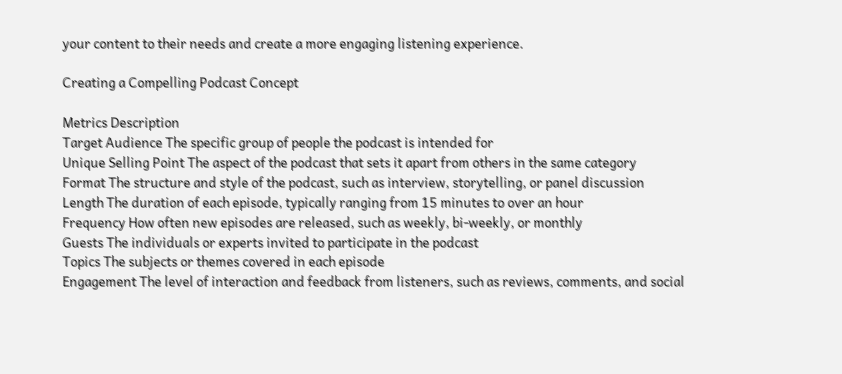your content to their needs and create a more engaging listening experience.

Creating a Compelling Podcast Concept

Metrics Description
Target Audience The specific group of people the podcast is intended for
Unique Selling Point The aspect of the podcast that sets it apart from others in the same category
Format The structure and style of the podcast, such as interview, storytelling, or panel discussion
Length The duration of each episode, typically ranging from 15 minutes to over an hour
Frequency How often new episodes are released, such as weekly, bi-weekly, or monthly
Guests The individuals or experts invited to participate in the podcast
Topics The subjects or themes covered in each episode
Engagement The level of interaction and feedback from listeners, such as reviews, comments, and social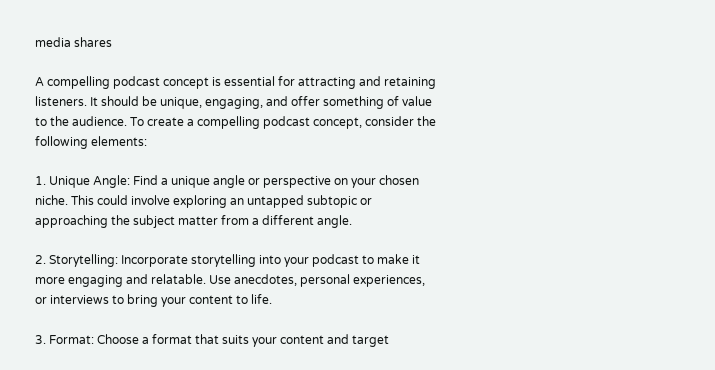media shares

A compelling podcast concept is essential for attracting and retaining listeners. It should be unique, engaging, and offer something of value to the audience. To create a compelling podcast concept, consider the following elements:

1. Unique Angle: Find a unique angle or perspective on your chosen niche. This could involve exploring an untapped subtopic or approaching the subject matter from a different angle.

2. Storytelling: Incorporate storytelling into your podcast to make it more engaging and relatable. Use anecdotes, personal experiences, or interviews to bring your content to life.

3. Format: Choose a format that suits your content and target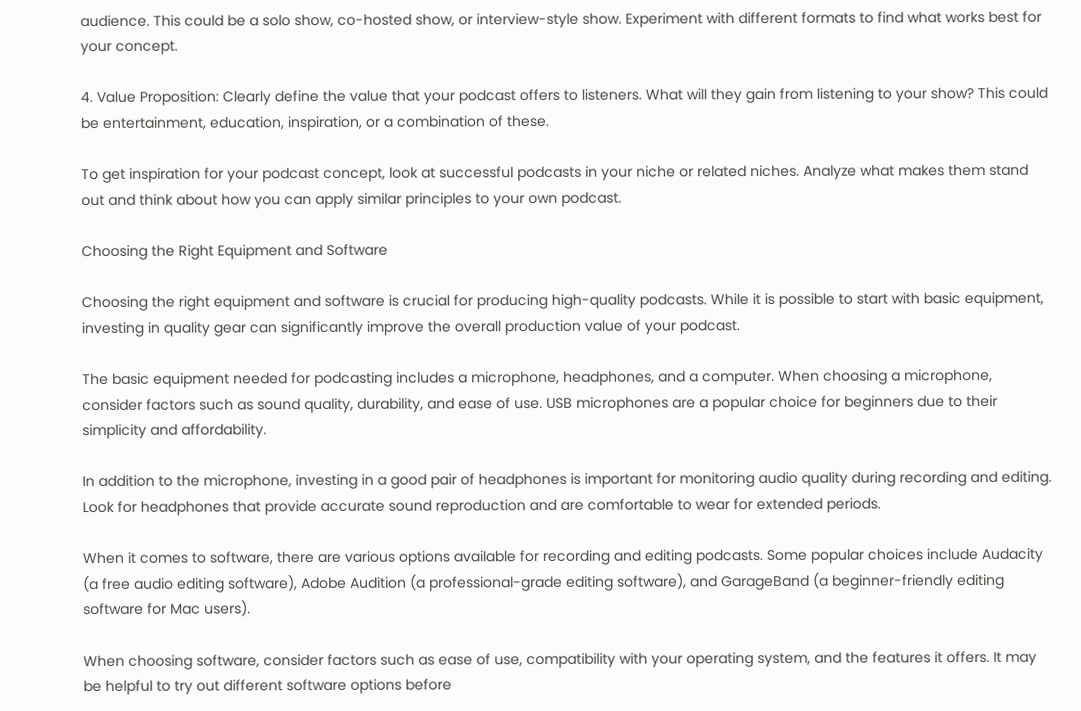audience. This could be a solo show, co-hosted show, or interview-style show. Experiment with different formats to find what works best for your concept.

4. Value Proposition: Clearly define the value that your podcast offers to listeners. What will they gain from listening to your show? This could be entertainment, education, inspiration, or a combination of these.

To get inspiration for your podcast concept, look at successful podcasts in your niche or related niches. Analyze what makes them stand out and think about how you can apply similar principles to your own podcast.

Choosing the Right Equipment and Software

Choosing the right equipment and software is crucial for producing high-quality podcasts. While it is possible to start with basic equipment, investing in quality gear can significantly improve the overall production value of your podcast.

The basic equipment needed for podcasting includes a microphone, headphones, and a computer. When choosing a microphone, consider factors such as sound quality, durability, and ease of use. USB microphones are a popular choice for beginners due to their simplicity and affordability.

In addition to the microphone, investing in a good pair of headphones is important for monitoring audio quality during recording and editing. Look for headphones that provide accurate sound reproduction and are comfortable to wear for extended periods.

When it comes to software, there are various options available for recording and editing podcasts. Some popular choices include Audacity (a free audio editing software), Adobe Audition (a professional-grade editing software), and GarageBand (a beginner-friendly editing software for Mac users).

When choosing software, consider factors such as ease of use, compatibility with your operating system, and the features it offers. It may be helpful to try out different software options before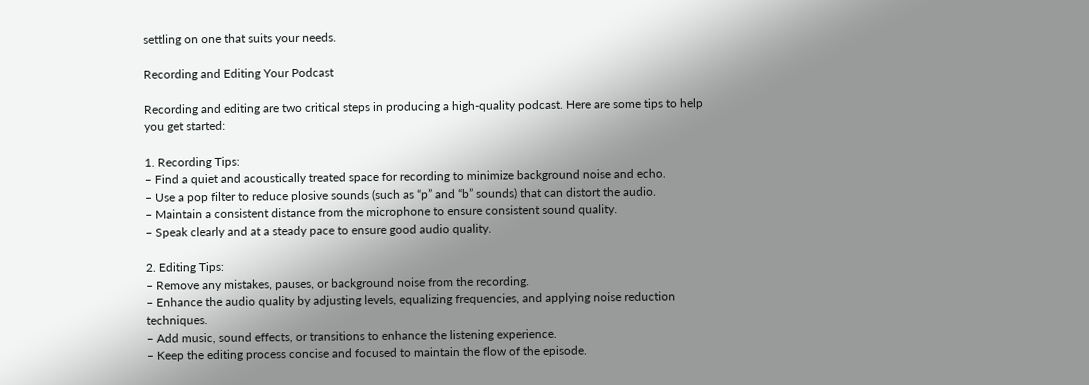settling on one that suits your needs.

Recording and Editing Your Podcast

Recording and editing are two critical steps in producing a high-quality podcast. Here are some tips to help you get started:

1. Recording Tips:
– Find a quiet and acoustically treated space for recording to minimize background noise and echo.
– Use a pop filter to reduce plosive sounds (such as “p” and “b” sounds) that can distort the audio.
– Maintain a consistent distance from the microphone to ensure consistent sound quality.
– Speak clearly and at a steady pace to ensure good audio quality.

2. Editing Tips:
– Remove any mistakes, pauses, or background noise from the recording.
– Enhance the audio quality by adjusting levels, equalizing frequencies, and applying noise reduction techniques.
– Add music, sound effects, or transitions to enhance the listening experience.
– Keep the editing process concise and focused to maintain the flow of the episode.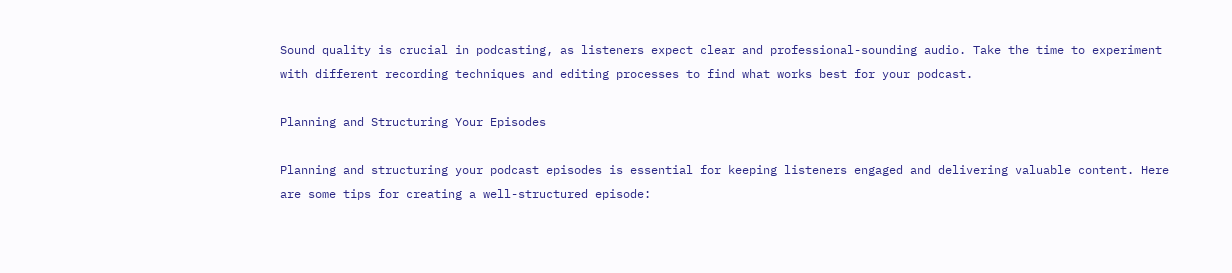Sound quality is crucial in podcasting, as listeners expect clear and professional-sounding audio. Take the time to experiment with different recording techniques and editing processes to find what works best for your podcast.

Planning and Structuring Your Episodes

Planning and structuring your podcast episodes is essential for keeping listeners engaged and delivering valuable content. Here are some tips for creating a well-structured episode: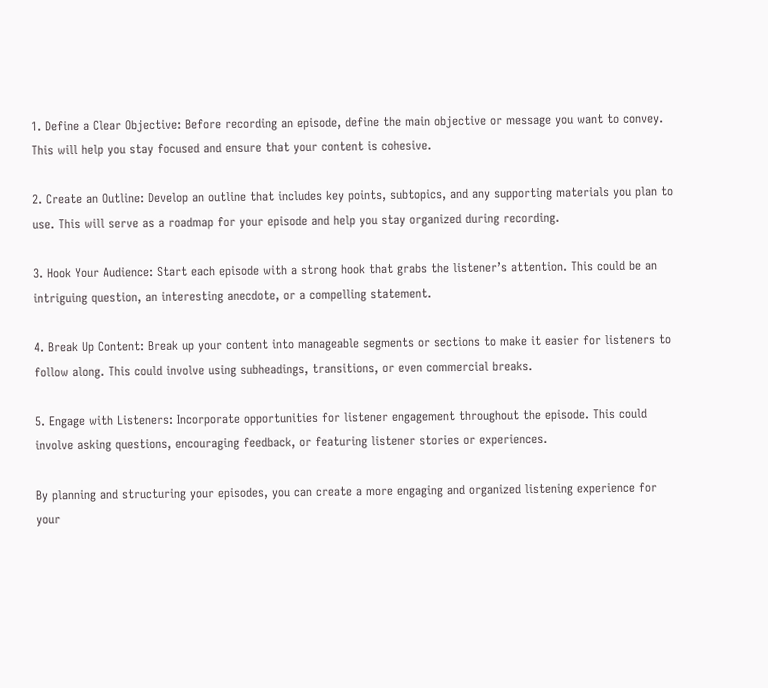1. Define a Clear Objective: Before recording an episode, define the main objective or message you want to convey. This will help you stay focused and ensure that your content is cohesive.

2. Create an Outline: Develop an outline that includes key points, subtopics, and any supporting materials you plan to use. This will serve as a roadmap for your episode and help you stay organized during recording.

3. Hook Your Audience: Start each episode with a strong hook that grabs the listener’s attention. This could be an intriguing question, an interesting anecdote, or a compelling statement.

4. Break Up Content: Break up your content into manageable segments or sections to make it easier for listeners to follow along. This could involve using subheadings, transitions, or even commercial breaks.

5. Engage with Listeners: Incorporate opportunities for listener engagement throughout the episode. This could involve asking questions, encouraging feedback, or featuring listener stories or experiences.

By planning and structuring your episodes, you can create a more engaging and organized listening experience for your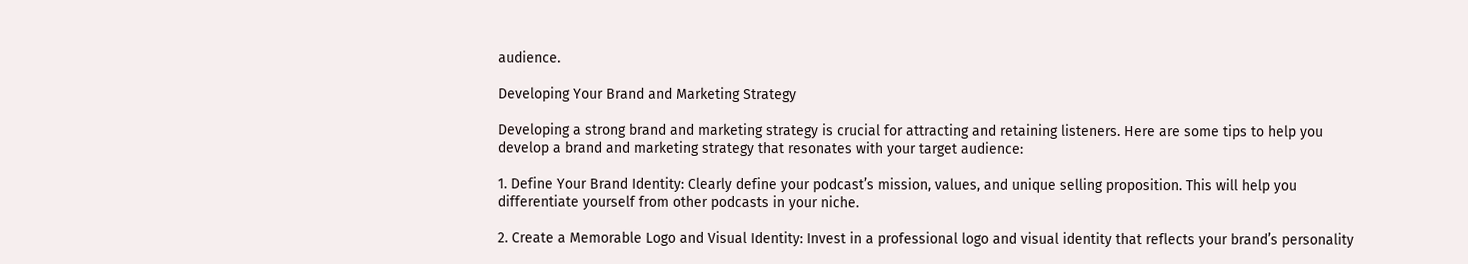audience.

Developing Your Brand and Marketing Strategy

Developing a strong brand and marketing strategy is crucial for attracting and retaining listeners. Here are some tips to help you develop a brand and marketing strategy that resonates with your target audience:

1. Define Your Brand Identity: Clearly define your podcast’s mission, values, and unique selling proposition. This will help you differentiate yourself from other podcasts in your niche.

2. Create a Memorable Logo and Visual Identity: Invest in a professional logo and visual identity that reflects your brand’s personality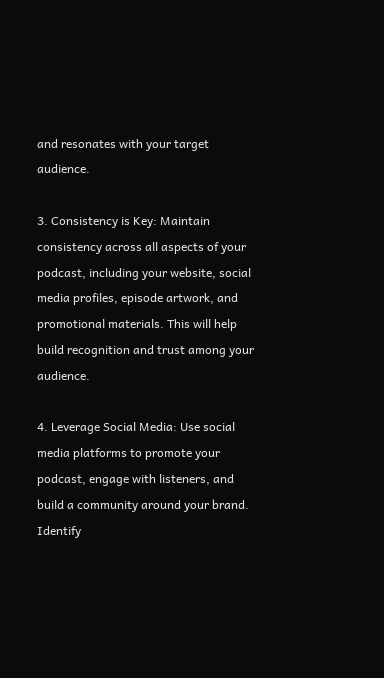and resonates with your target audience.

3. Consistency is Key: Maintain consistency across all aspects of your podcast, including your website, social media profiles, episode artwork, and promotional materials. This will help build recognition and trust among your audience.

4. Leverage Social Media: Use social media platforms to promote your podcast, engage with listeners, and build a community around your brand. Identify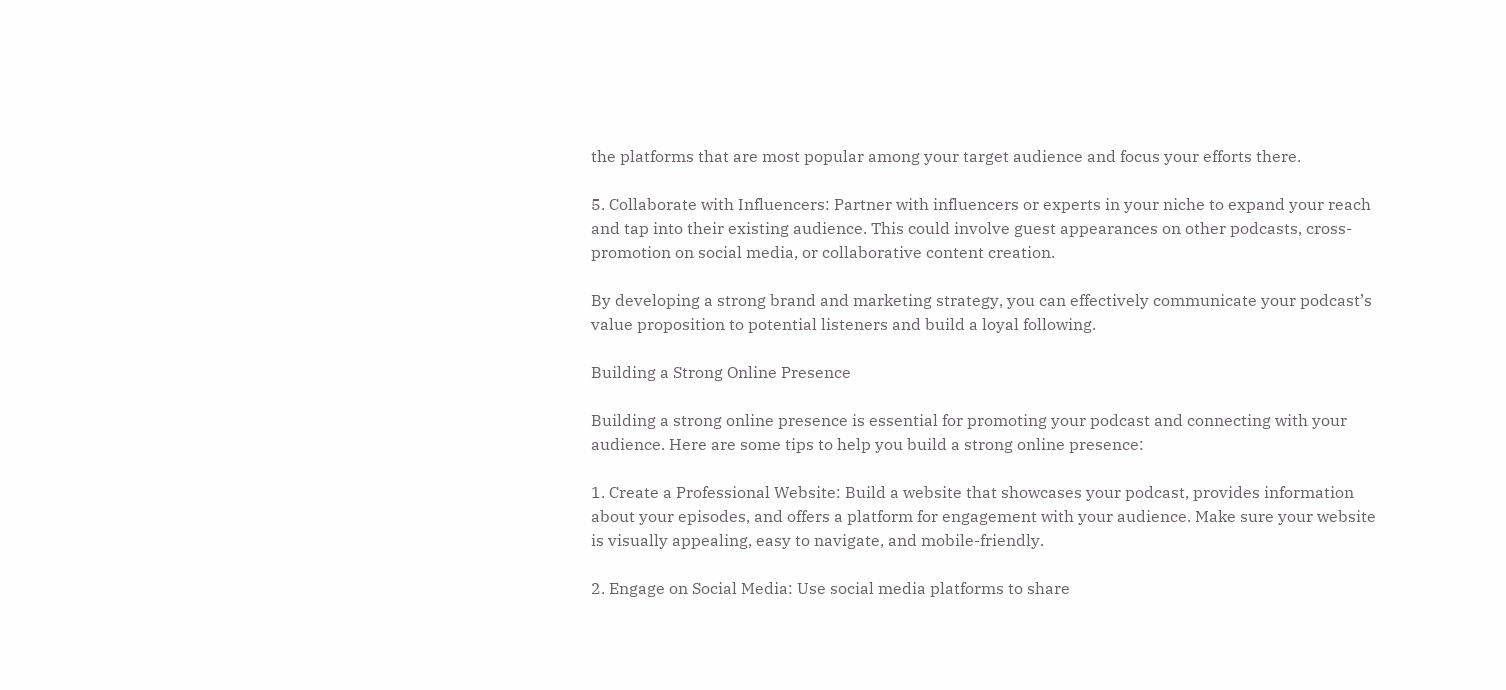the platforms that are most popular among your target audience and focus your efforts there.

5. Collaborate with Influencers: Partner with influencers or experts in your niche to expand your reach and tap into their existing audience. This could involve guest appearances on other podcasts, cross-promotion on social media, or collaborative content creation.

By developing a strong brand and marketing strategy, you can effectively communicate your podcast’s value proposition to potential listeners and build a loyal following.

Building a Strong Online Presence

Building a strong online presence is essential for promoting your podcast and connecting with your audience. Here are some tips to help you build a strong online presence:

1. Create a Professional Website: Build a website that showcases your podcast, provides information about your episodes, and offers a platform for engagement with your audience. Make sure your website is visually appealing, easy to navigate, and mobile-friendly.

2. Engage on Social Media: Use social media platforms to share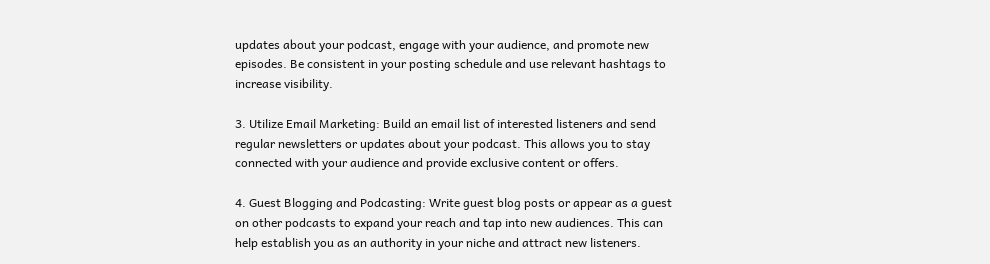updates about your podcast, engage with your audience, and promote new episodes. Be consistent in your posting schedule and use relevant hashtags to increase visibility.

3. Utilize Email Marketing: Build an email list of interested listeners and send regular newsletters or updates about your podcast. This allows you to stay connected with your audience and provide exclusive content or offers.

4. Guest Blogging and Podcasting: Write guest blog posts or appear as a guest on other podcasts to expand your reach and tap into new audiences. This can help establish you as an authority in your niche and attract new listeners.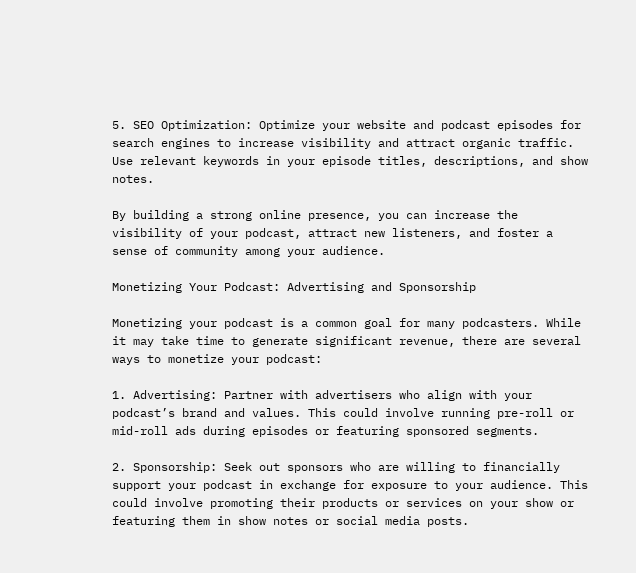5. SEO Optimization: Optimize your website and podcast episodes for search engines to increase visibility and attract organic traffic. Use relevant keywords in your episode titles, descriptions, and show notes.

By building a strong online presence, you can increase the visibility of your podcast, attract new listeners, and foster a sense of community among your audience.

Monetizing Your Podcast: Advertising and Sponsorship

Monetizing your podcast is a common goal for many podcasters. While it may take time to generate significant revenue, there are several ways to monetize your podcast:

1. Advertising: Partner with advertisers who align with your podcast’s brand and values. This could involve running pre-roll or mid-roll ads during episodes or featuring sponsored segments.

2. Sponsorship: Seek out sponsors who are willing to financially support your podcast in exchange for exposure to your audience. This could involve promoting their products or services on your show or featuring them in show notes or social media posts.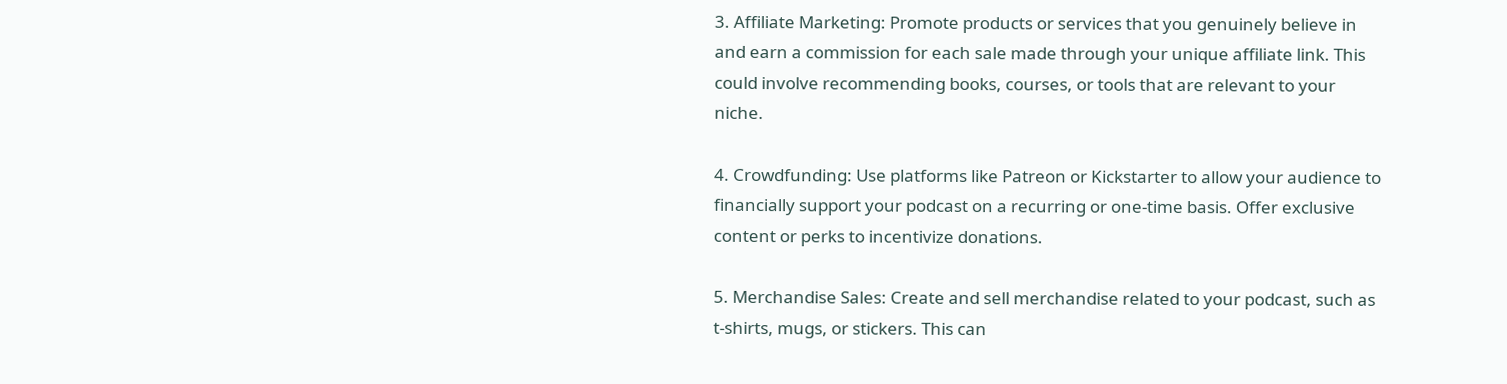3. Affiliate Marketing: Promote products or services that you genuinely believe in and earn a commission for each sale made through your unique affiliate link. This could involve recommending books, courses, or tools that are relevant to your niche.

4. Crowdfunding: Use platforms like Patreon or Kickstarter to allow your audience to financially support your podcast on a recurring or one-time basis. Offer exclusive content or perks to incentivize donations.

5. Merchandise Sales: Create and sell merchandise related to your podcast, such as t-shirts, mugs, or stickers. This can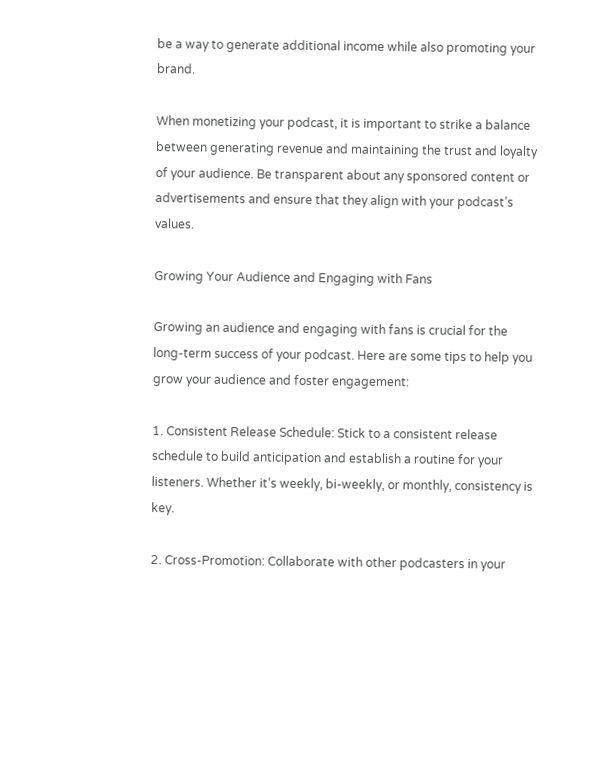be a way to generate additional income while also promoting your brand.

When monetizing your podcast, it is important to strike a balance between generating revenue and maintaining the trust and loyalty of your audience. Be transparent about any sponsored content or advertisements and ensure that they align with your podcast’s values.

Growing Your Audience and Engaging with Fans

Growing an audience and engaging with fans is crucial for the long-term success of your podcast. Here are some tips to help you grow your audience and foster engagement:

1. Consistent Release Schedule: Stick to a consistent release schedule to build anticipation and establish a routine for your listeners. Whether it’s weekly, bi-weekly, or monthly, consistency is key.

2. Cross-Promotion: Collaborate with other podcasters in your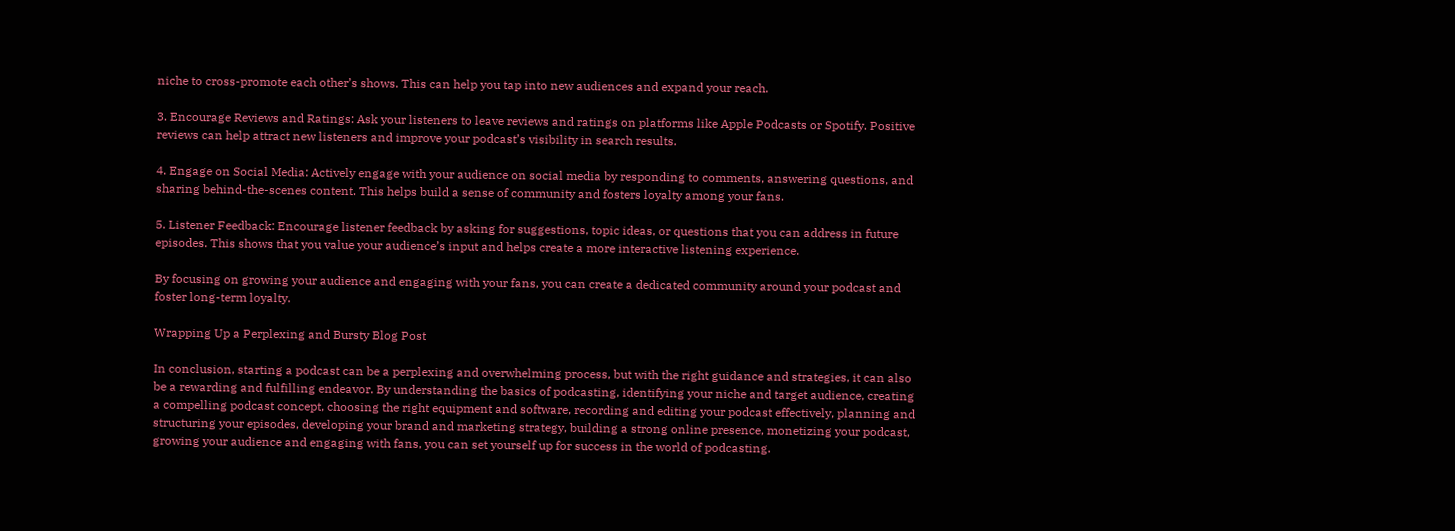niche to cross-promote each other’s shows. This can help you tap into new audiences and expand your reach.

3. Encourage Reviews and Ratings: Ask your listeners to leave reviews and ratings on platforms like Apple Podcasts or Spotify. Positive reviews can help attract new listeners and improve your podcast’s visibility in search results.

4. Engage on Social Media: Actively engage with your audience on social media by responding to comments, answering questions, and sharing behind-the-scenes content. This helps build a sense of community and fosters loyalty among your fans.

5. Listener Feedback: Encourage listener feedback by asking for suggestions, topic ideas, or questions that you can address in future episodes. This shows that you value your audience’s input and helps create a more interactive listening experience.

By focusing on growing your audience and engaging with your fans, you can create a dedicated community around your podcast and foster long-term loyalty.

Wrapping Up a Perplexing and Bursty Blog Post

In conclusion, starting a podcast can be a perplexing and overwhelming process, but with the right guidance and strategies, it can also be a rewarding and fulfilling endeavor. By understanding the basics of podcasting, identifying your niche and target audience, creating a compelling podcast concept, choosing the right equipment and software, recording and editing your podcast effectively, planning and structuring your episodes, developing your brand and marketing strategy, building a strong online presence, monetizing your podcast, growing your audience and engaging with fans, you can set yourself up for success in the world of podcasting.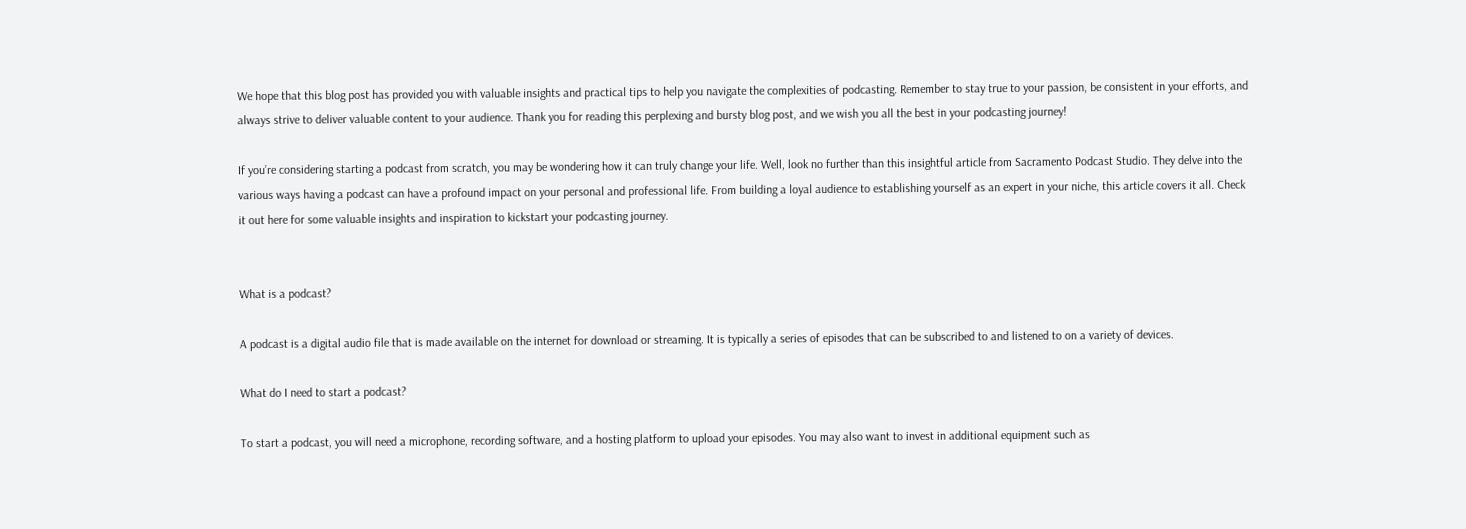We hope that this blog post has provided you with valuable insights and practical tips to help you navigate the complexities of podcasting. Remember to stay true to your passion, be consistent in your efforts, and always strive to deliver valuable content to your audience. Thank you for reading this perplexing and bursty blog post, and we wish you all the best in your podcasting journey!

If you’re considering starting a podcast from scratch, you may be wondering how it can truly change your life. Well, look no further than this insightful article from Sacramento Podcast Studio. They delve into the various ways having a podcast can have a profound impact on your personal and professional life. From building a loyal audience to establishing yourself as an expert in your niche, this article covers it all. Check it out here for some valuable insights and inspiration to kickstart your podcasting journey.


What is a podcast?

A podcast is a digital audio file that is made available on the internet for download or streaming. It is typically a series of episodes that can be subscribed to and listened to on a variety of devices.

What do I need to start a podcast?

To start a podcast, you will need a microphone, recording software, and a hosting platform to upload your episodes. You may also want to invest in additional equipment such as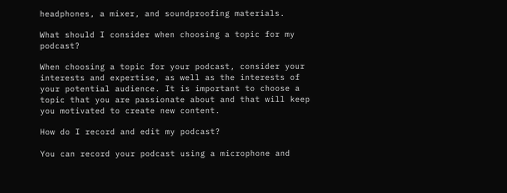headphones, a mixer, and soundproofing materials.

What should I consider when choosing a topic for my podcast?

When choosing a topic for your podcast, consider your interests and expertise, as well as the interests of your potential audience. It is important to choose a topic that you are passionate about and that will keep you motivated to create new content.

How do I record and edit my podcast?

You can record your podcast using a microphone and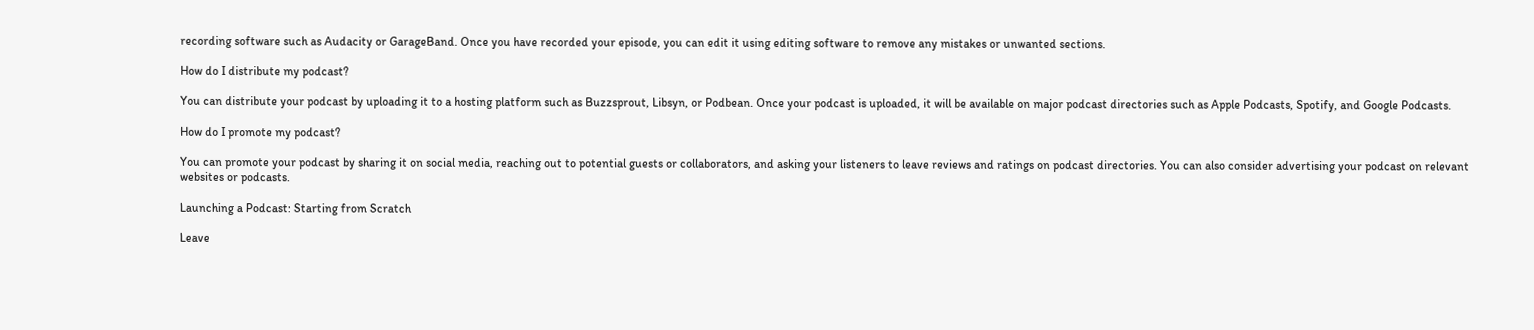recording software such as Audacity or GarageBand. Once you have recorded your episode, you can edit it using editing software to remove any mistakes or unwanted sections.

How do I distribute my podcast?

You can distribute your podcast by uploading it to a hosting platform such as Buzzsprout, Libsyn, or Podbean. Once your podcast is uploaded, it will be available on major podcast directories such as Apple Podcasts, Spotify, and Google Podcasts.

How do I promote my podcast?

You can promote your podcast by sharing it on social media, reaching out to potential guests or collaborators, and asking your listeners to leave reviews and ratings on podcast directories. You can also consider advertising your podcast on relevant websites or podcasts.

Launching a Podcast: Starting from Scratch

Leave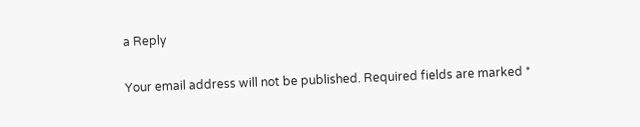a Reply

Your email address will not be published. Required fields are marked *